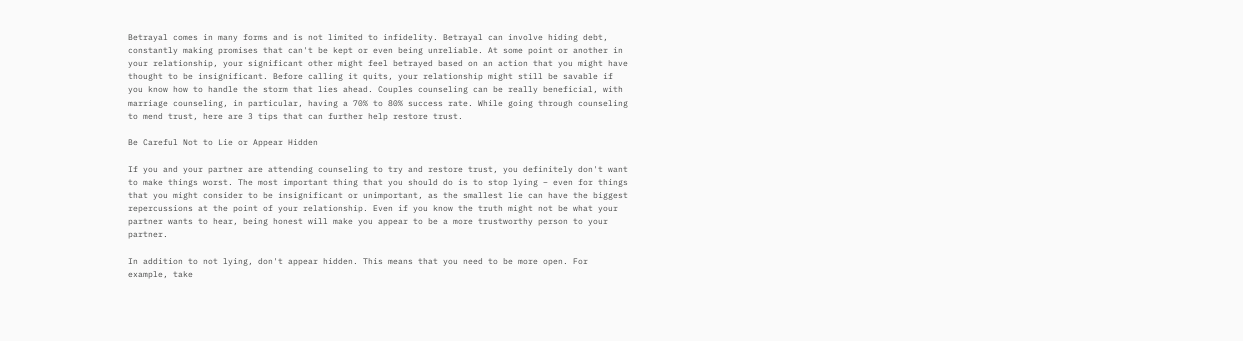Betrayal comes in many forms and is not limited to infidelity. Betrayal can involve hiding debt, constantly making promises that can't be kept or even being unreliable. At some point or another in your relationship, your significant other might feel betrayed based on an action that you might have thought to be insignificant. Before calling it quits, your relationship might still be savable if you know how to handle the storm that lies ahead. Couples counseling can be really beneficial, with marriage counseling, in particular, having a 70% to 80% success rate. While going through counseling to mend trust, here are 3 tips that can further help restore trust.

Be Careful Not to Lie or Appear Hidden

If you and your partner are attending counseling to try and restore trust, you definitely don't want to make things worst. The most important thing that you should do is to stop lying – even for things that you might consider to be insignificant or unimportant, as the smallest lie can have the biggest repercussions at the point of your relationship. Even if you know the truth might not be what your partner wants to hear, being honest will make you appear to be a more trustworthy person to your partner.

In addition to not lying, don't appear hidden. This means that you need to be more open. For example, take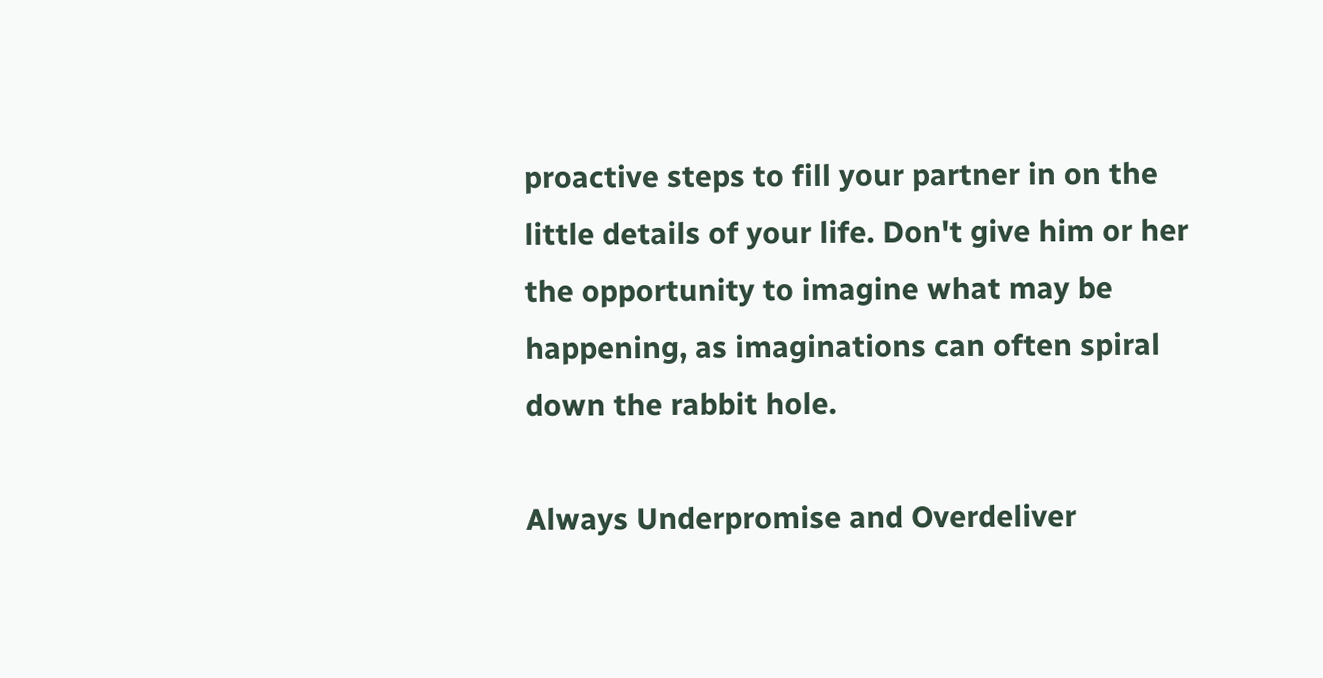proactive steps to fill your partner in on the little details of your life. Don't give him or her the opportunity to imagine what may be happening, as imaginations can often spiral down the rabbit hole.

Always Underpromise and Overdeliver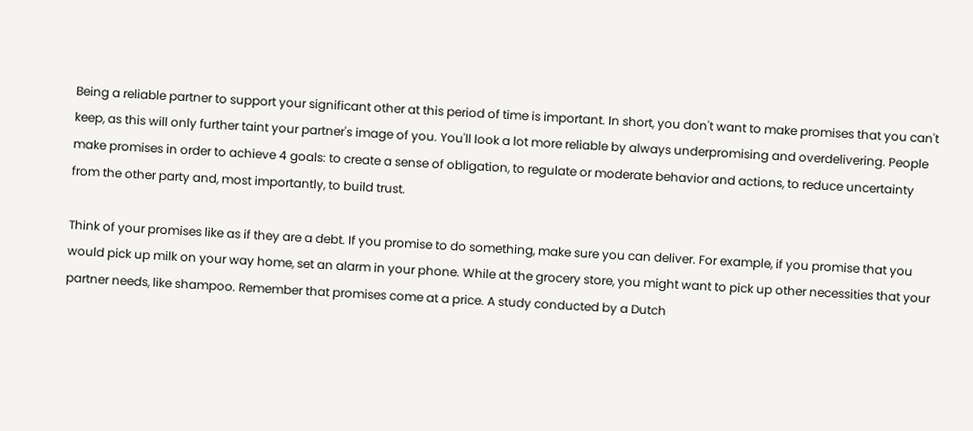Being a reliable partner to support your significant other at this period of time is important. In short, you don't want to make promises that you can't keep, as this will only further taint your partner's image of you. You'll look a lot more reliable by always underpromising and overdelivering. People make promises in order to achieve 4 goals: to create a sense of obligation, to regulate or moderate behavior and actions, to reduce uncertainty from the other party and, most importantly, to build trust.

Think of your promises like as if they are a debt. If you promise to do something, make sure you can deliver. For example, if you promise that you would pick up milk on your way home, set an alarm in your phone. While at the grocery store, you might want to pick up other necessities that your partner needs, like shampoo. Remember that promises come at a price. A study conducted by a Dutch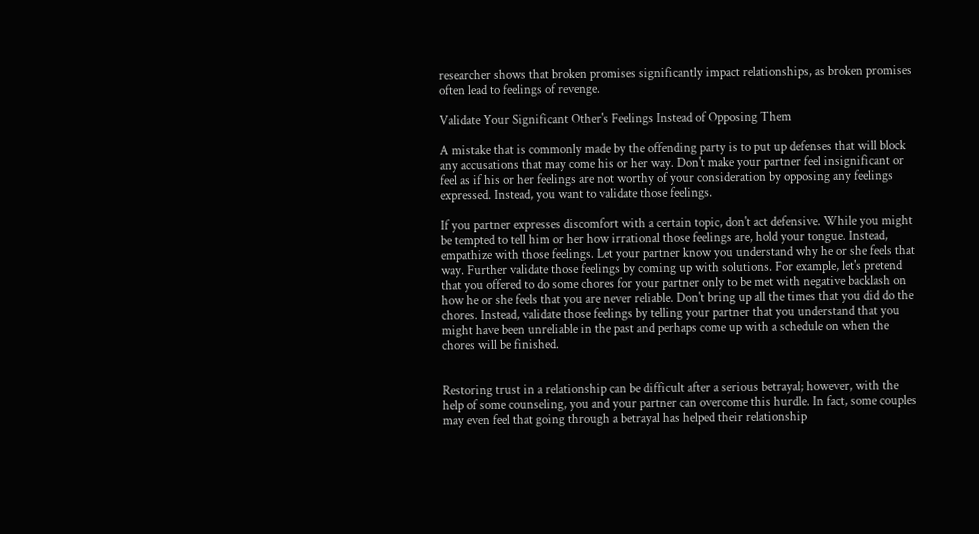researcher shows that broken promises significantly impact relationships, as broken promises often lead to feelings of revenge.

Validate Your Significant Other's Feelings Instead of Opposing Them

A mistake that is commonly made by the offending party is to put up defenses that will block any accusations that may come his or her way. Don't make your partner feel insignificant or feel as if his or her feelings are not worthy of your consideration by opposing any feelings expressed. Instead, you want to validate those feelings.

If you partner expresses discomfort with a certain topic, don't act defensive. While you might be tempted to tell him or her how irrational those feelings are, hold your tongue. Instead, empathize with those feelings. Let your partner know you understand why he or she feels that way. Further validate those feelings by coming up with solutions. For example, let's pretend that you offered to do some chores for your partner only to be met with negative backlash on how he or she feels that you are never reliable. Don't bring up all the times that you did do the chores. Instead, validate those feelings by telling your partner that you understand that you might have been unreliable in the past and perhaps come up with a schedule on when the chores will be finished.


Restoring trust in a relationship can be difficult after a serious betrayal; however, with the help of some counseling, you and your partner can overcome this hurdle. In fact, some couples may even feel that going through a betrayal has helped their relationship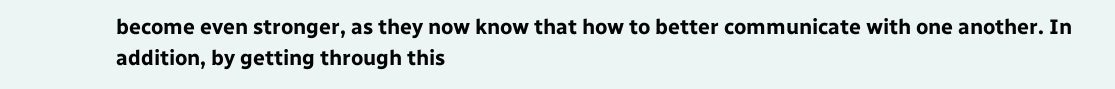become even stronger, as they now know that how to better communicate with one another. In addition, by getting through this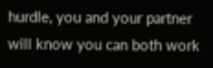hurdle, you and your partner will know you can both work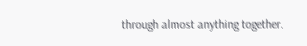through almost anything together.